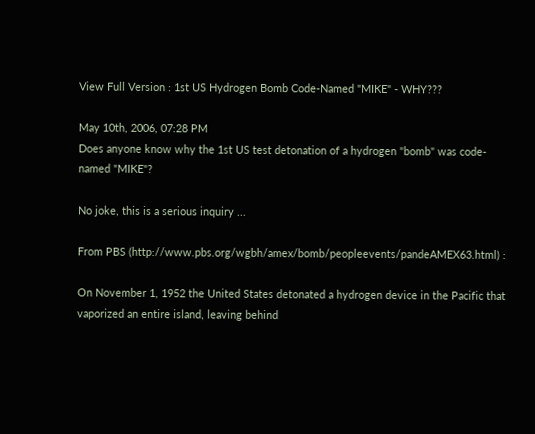View Full Version : 1st US Hydrogen Bomb Code-Named "MIKE" - WHY???

May 10th, 2006, 07:28 PM
Does anyone know why the 1st US test detonation of a hydrogen "bomb" was code-named "MIKE"?

No joke, this is a serious inquiry ...

From PBS (http://www.pbs.org/wgbh/amex/bomb/peopleevents/pandeAMEX63.html) :

On November 1, 1952 the United States detonated a hydrogen device in the Pacific that vaporized an entire island, leaving behind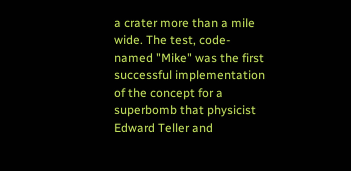a crater more than a mile wide. The test, code-named "Mike" was the first successful implementation of the concept for a superbomb that physicist Edward Teller and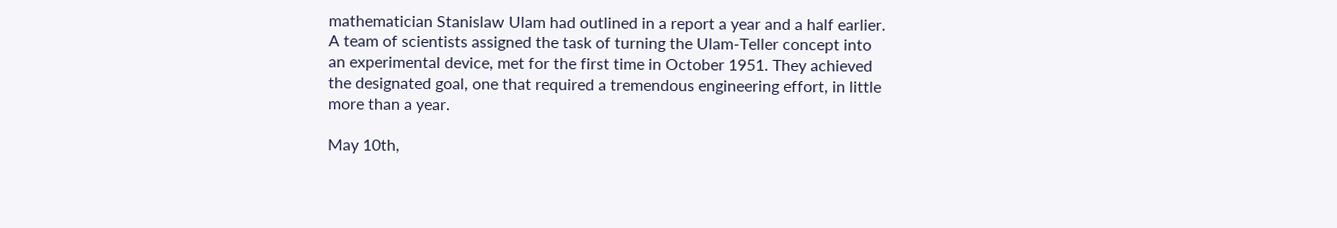mathematician Stanislaw Ulam had outlined in a report a year and a half earlier. A team of scientists assigned the task of turning the Ulam-Teller concept into an experimental device, met for the first time in October 1951. They achieved the designated goal, one that required a tremendous engineering effort, in little more than a year.

May 10th,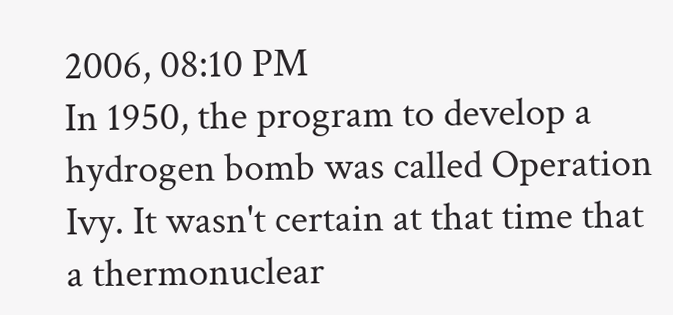2006, 08:10 PM
In 1950, the program to develop a hydrogen bomb was called Operation Ivy. It wasn't certain at that time that a thermonuclear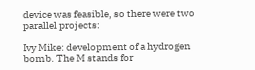device was feasible, so there were two parallel projects:

Ivy Mike: development of a hydrogen bomb. The M stands for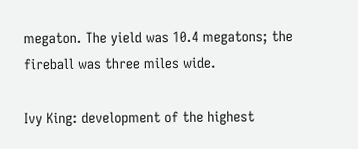megaton. The yield was 10.4 megatons; the fireball was three miles wide.

Ivy King: development of the highest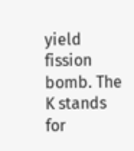yield fission bomb. The K stands for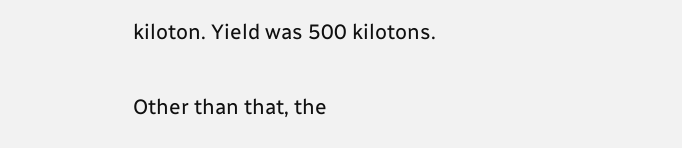kiloton. Yield was 500 kilotons.

Other than that, the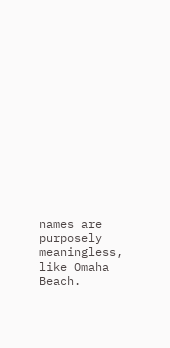names are purposely meaningless, like Omaha Beach.